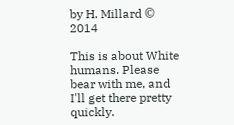by H. Millard © 2014

This is about White humans. Please bear with me, and I'll get there pretty quickly.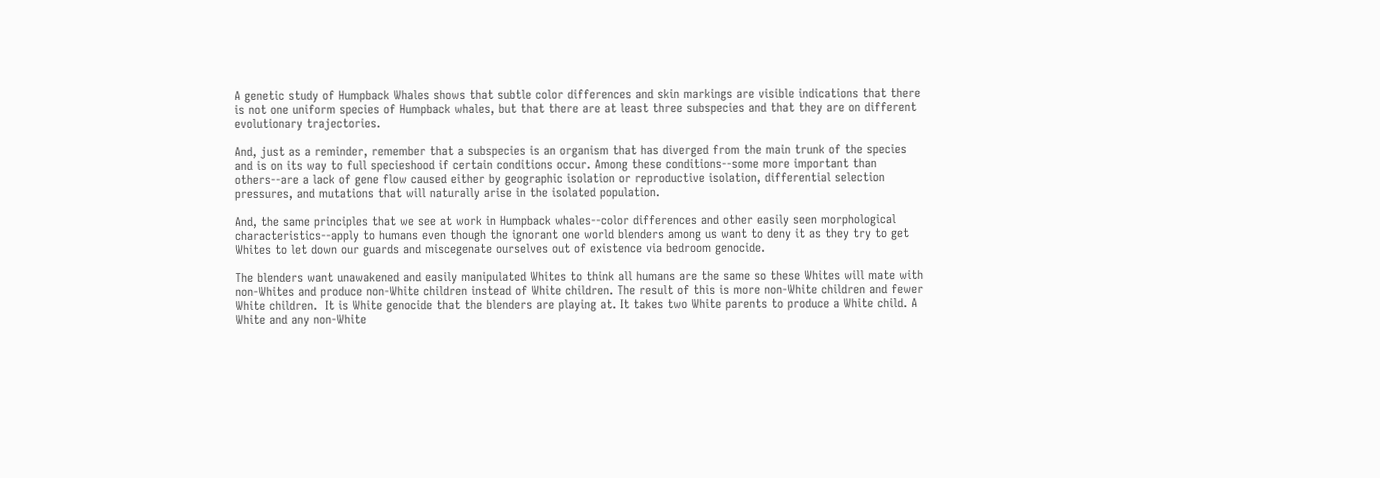A genetic study of Humpback Whales shows that subtle color differences and skin markings are visible indications that there is not one uniform species of Humpback whales, but that there are at least three subspecies and that they are on different evolutionary trajectories.

And, just as a reminder, remember that a subspecies is an organism that has diverged from the main trunk of the species and is on its way to full specieshood if certain conditions occur. Among these conditions--some more important than others--are a lack of gene flow caused either by geographic isolation or reproductive isolation, differential selection pressures, and mutations that will naturally arise in the isolated population.

And, the same principles that we see at work in Humpback whales--color differences and other easily seen morphological characteristics--apply to humans even though the ignorant one world blenders among us want to deny it as they try to get Whites to let down our guards and miscegenate ourselves out of existence via bedroom genocide.

The blenders want unawakened and easily manipulated Whites to think all humans are the same so these Whites will mate with non-Whites and produce non-White children instead of White children. The result of this is more non-White children and fewer White children.  It is White genocide that the blenders are playing at. It takes two White parents to produce a White child. A White and any non-White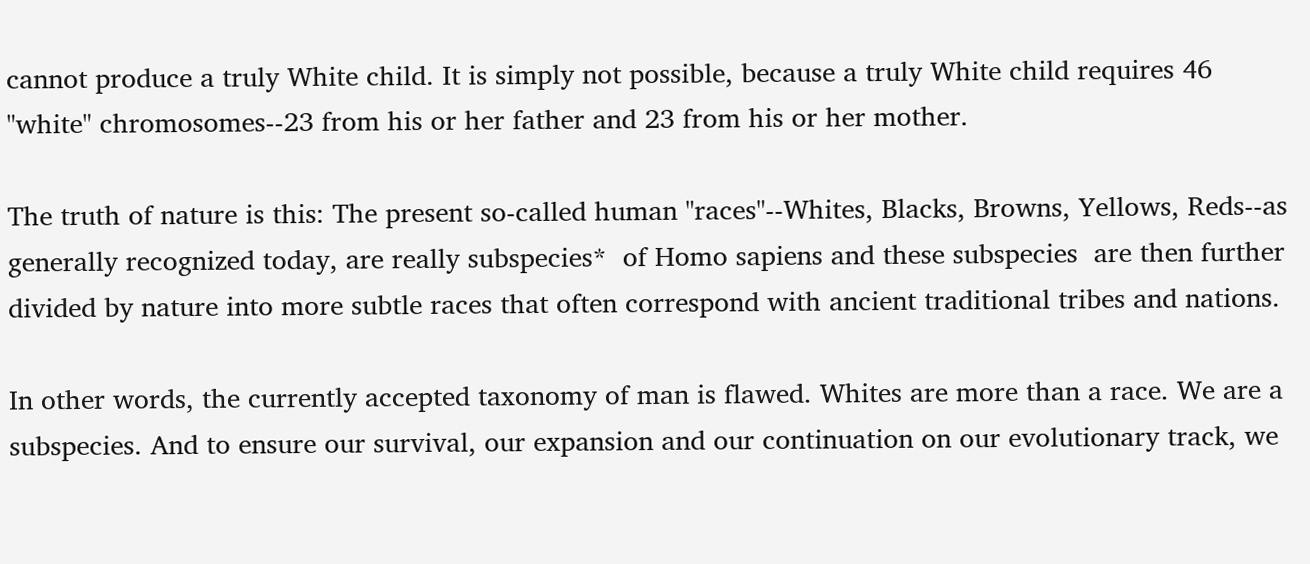cannot produce a truly White child. It is simply not possible, because a truly White child requires 46 "white" chromosomes--23 from his or her father and 23 from his or her mother.

The truth of nature is this: The present so-called human "races"--Whites, Blacks, Browns, Yellows, Reds--as generally recognized today, are really subspecies*  of Homo sapiens and these subspecies  are then further divided by nature into more subtle races that often correspond with ancient traditional tribes and nations.

In other words, the currently accepted taxonomy of man is flawed. Whites are more than a race. We are a subspecies. And to ensure our survival, our expansion and our continuation on our evolutionary track, we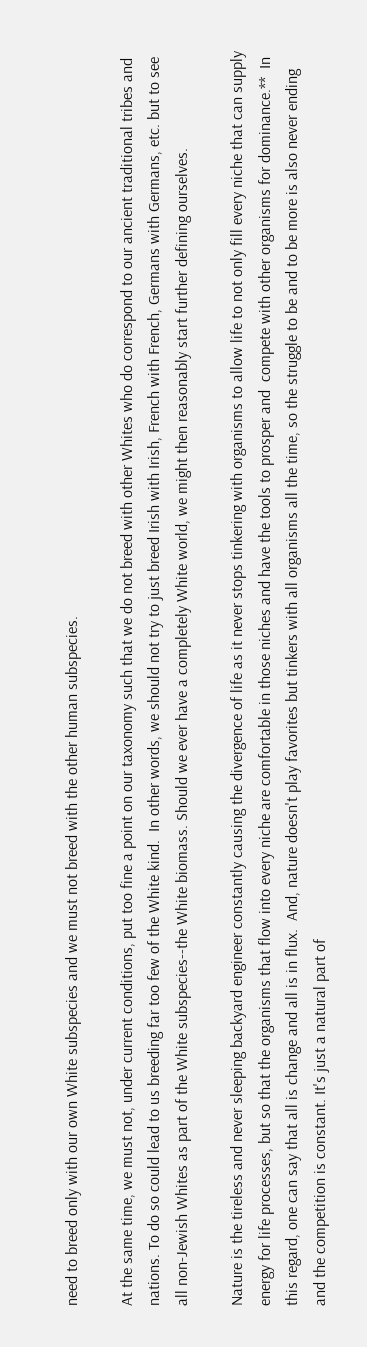need to breed only with our own White subspecies and we must not breed with the other human subspecies.

At the same time, we must not, under current conditions, put too fine a point on our taxonomy such that we do not breed with other Whites who do correspond to our ancient traditional tribes and nations. To do so could lead to us breeding far too few of the White kind.  In other words, we should not try to just breed Irish with Irish, French with French, Germans with Germans, etc. but to see all non-Jewish Whites as part of the White subspecies--the White biomass. Should we ever have a completely White world, we might then reasonably start further defining ourselves.

Nature is the tireless and never sleeping backyard engineer constantly causing the divergence of life as it never stops tinkering with organisms to allow life to not only fill every niche that can supply energy for life processes, but so that the organisms that flow into every niche are comfortable in those niches and have the tools to prosper and  compete with other organisms for dominance.**  In this regard, one can say that all is change and all is in flux.  And, nature doesn't play favorites but tinkers with all organisms all the time, so the struggle to be and to be more is also never ending and the competition is constant. It's just a natural part of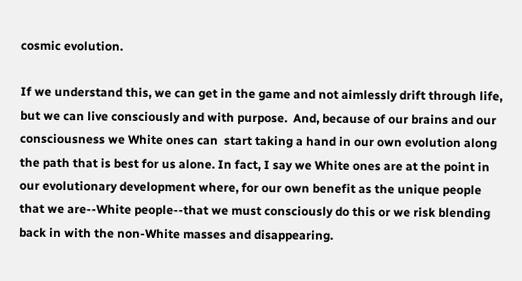cosmic evolution.

If we understand this, we can get in the game and not aimlessly drift through life, but we can live consciously and with purpose.  And, because of our brains and our consciousness we White ones can  start taking a hand in our own evolution along the path that is best for us alone. In fact, I say we White ones are at the point in our evolutionary development where, for our own benefit as the unique people that we are--White people--that we must consciously do this or we risk blending back in with the non-White masses and disappearing.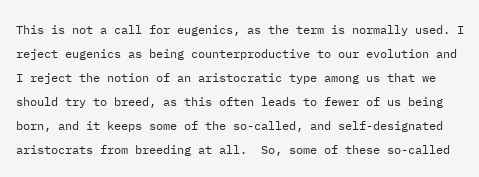This is not a call for eugenics, as the term is normally used. I reject eugenics as being counterproductive to our evolution and I reject the notion of an aristocratic type among us that we should try to breed, as this often leads to fewer of us being born, and it keeps some of the so-called, and self-designated aristocrats from breeding at all.  So, some of these so-called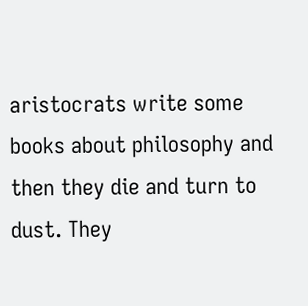aristocrats write some books about philosophy and then they die and turn to dust. They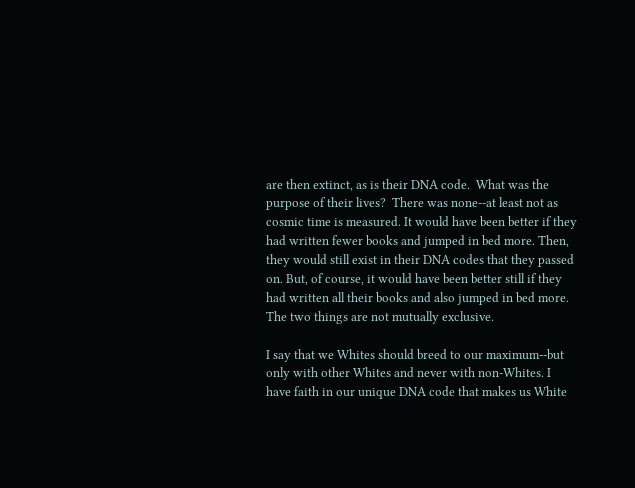are then extinct, as is their DNA code.  What was the purpose of their lives?  There was none--at least not as cosmic time is measured. It would have been better if they had written fewer books and jumped in bed more. Then, they would still exist in their DNA codes that they passed on. But, of course, it would have been better still if they had written all their books and also jumped in bed more.  The two things are not mutually exclusive.

I say that we Whites should breed to our maximum--but only with other Whites and never with non-Whites. I have faith in our unique DNA code that makes us White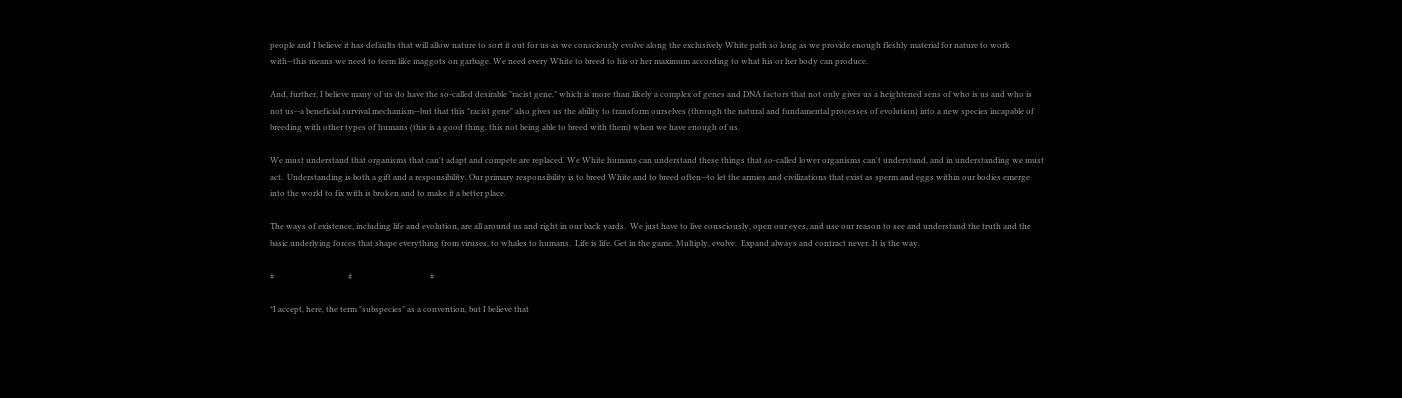people and I believe it has defaults that will allow nature to sort it out for us as we consciously evolve along the exclusively White path so long as we provide enough fleshly material for nature to work with--this means we need to teem like maggots on garbage. We need every White to breed to his or her maximum according to what his or her body can produce.

And, further, I believe many of us do have the so-called desirable "racist gene," which is more than likely a complex of genes and DNA factors that not only gives us a heightened sens of who is us and who is not us--a beneficial survival mechanism--but that this "racist gene" also gives us the ability to transform ourselves (through the natural and fundamental processes of evolution) into a new species incapable of breeding with other types of humans (this is a good thing, this not being able to breed with them) when we have enough of us.

We must understand that organisms that can't adapt and compete are replaced. We White humans can understand these things that so-called lower organisms can't understand, and in understanding we must act.  Understanding is both a gift and a responsibility. Our primary responsibility is to breed White and to breed often--to let the armies and civilizations that exist as sperm and eggs within our bodies emerge into the world to fix with is broken and to make it a better place.

The ways of existence, including life and evolution, are all around us and right in our back yards.  We just have to live consciously, open our eyes, and use our reason to see and understand the truth and the basic underlying forces that shape everything from viruses, to whales to humans.  Life is life. Get in the game. Multiply, evolve.  Expand always and contract never. It is the way.

#                                     #                                       #

*I accept, here, the term "subspecies" as a convention, but I believe that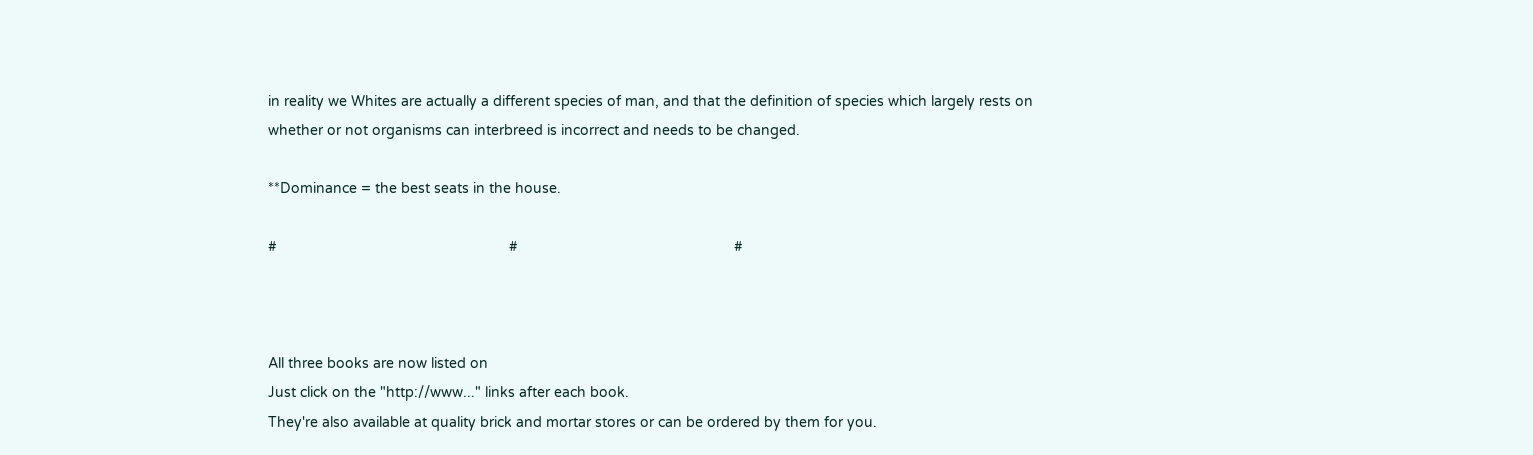in reality we Whites are actually a different species of man, and that the definition of species which largely rests on whether or not organisms can interbreed is incorrect and needs to be changed.

**Dominance = the best seats in the house.

#                                                          #                                                      #



All three books are now listed on
Just click on the "http://www..." links after each book.
They're also available at quality brick and mortar stores or can be ordered by them for you.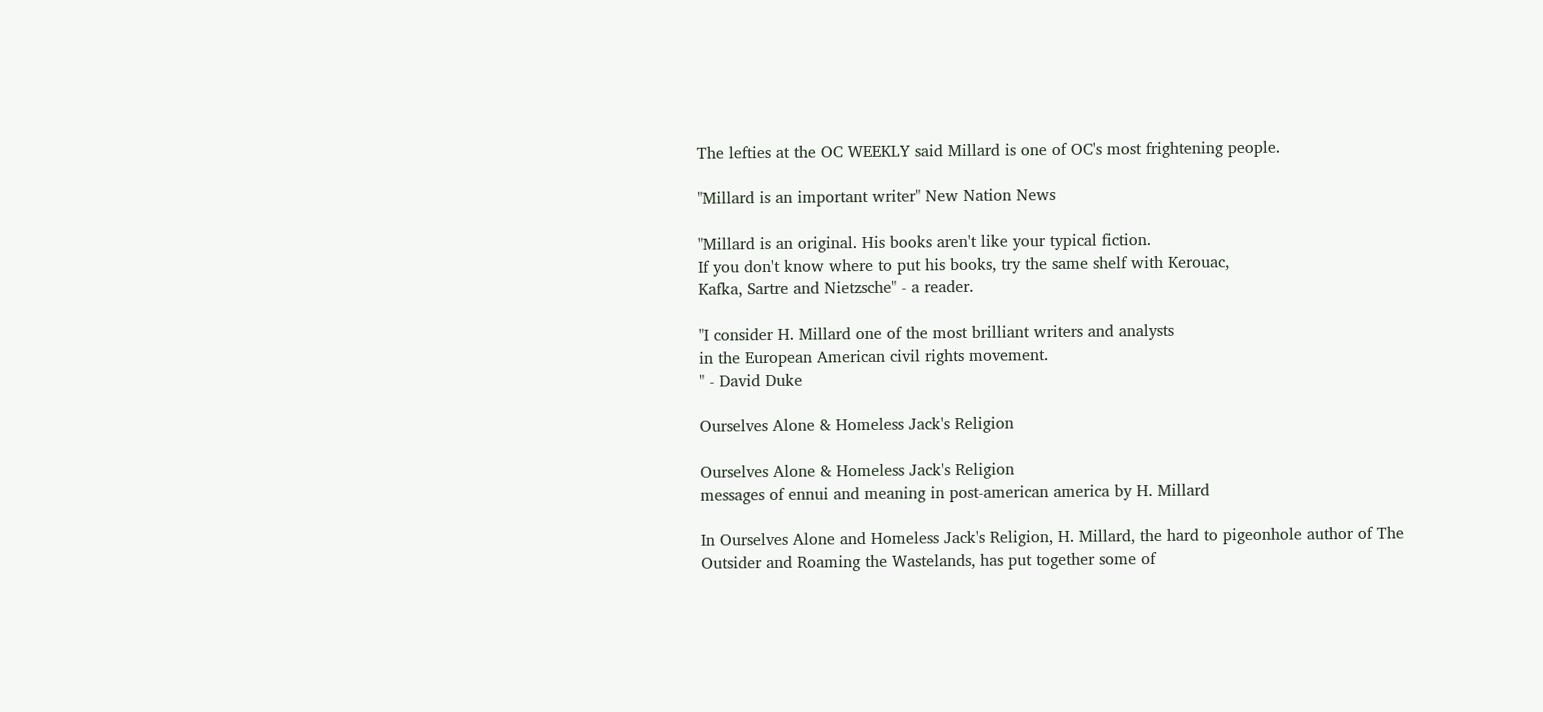The lefties at the OC WEEKLY said Millard is one of OC's most frightening people.

"Millard is an important writer" New Nation News

"Millard is an original. His books aren't like your typical fiction.
If you don't know where to put his books, try the same shelf with Kerouac,
Kafka, Sartre and Nietzsche" - a reader.

"I consider H. Millard one of the most brilliant writers and analysts
in the European American civil rights movement.
" - David Duke

Ourselves Alone & Homeless Jack's Religion

Ourselves Alone & Homeless Jack's Religion
messages of ennui and meaning in post-american america by H. Millard

In Ourselves Alone and Homeless Jack's Religion, H. Millard, the hard to pigeonhole author of The Outsider and Roaming the Wastelands, has put together some of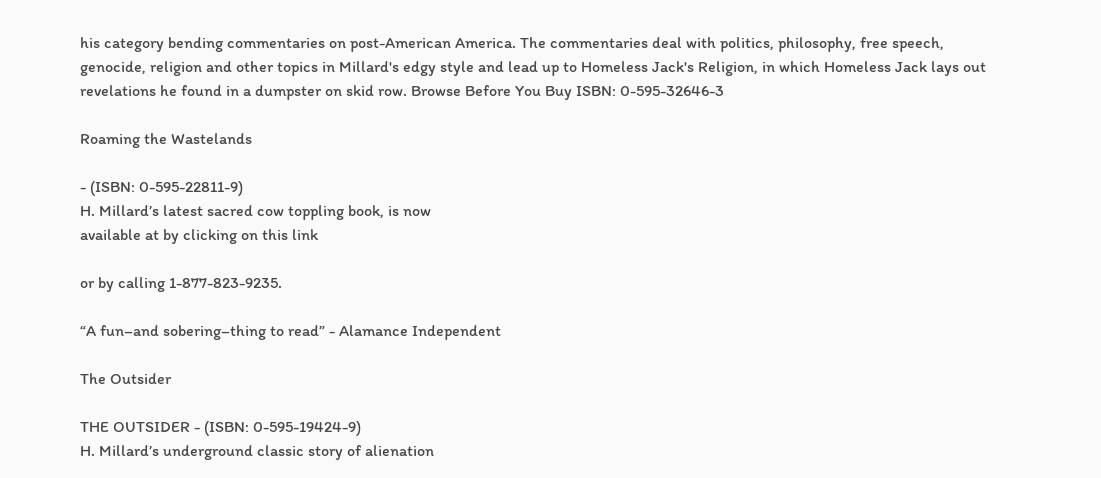his category bending commentaries on post-American America. The commentaries deal with politics, philosophy, free speech, genocide, religion and other topics in Millard's edgy style and lead up to Homeless Jack's Religion, in which Homeless Jack lays out revelations he found in a dumpster on skid row. Browse Before You Buy ISBN: 0-595-32646-3

Roaming the Wastelands

- (ISBN: 0-595-22811-9)
H. Millard’s latest sacred cow toppling book, is now
available at by clicking on this link

or by calling 1-877-823-9235.

“A fun–and sobering–thing to read” - Alamance Independent

The Outsider

THE OUTSIDER - (ISBN: 0-595-19424-9)
H. Millard’s underground classic story of alienation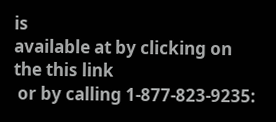is
available at by clicking on the this link
 or by calling 1-877-823-9235: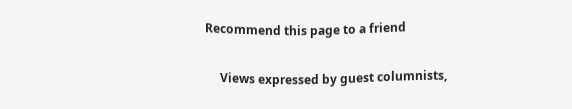Recommend this page to a friend

     Views expressed by guest columnists,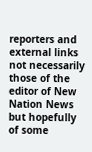reporters and external links not necessarily those of the editor of New Nation News but hopefully of some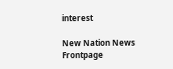interest

New Nation News Frontpage